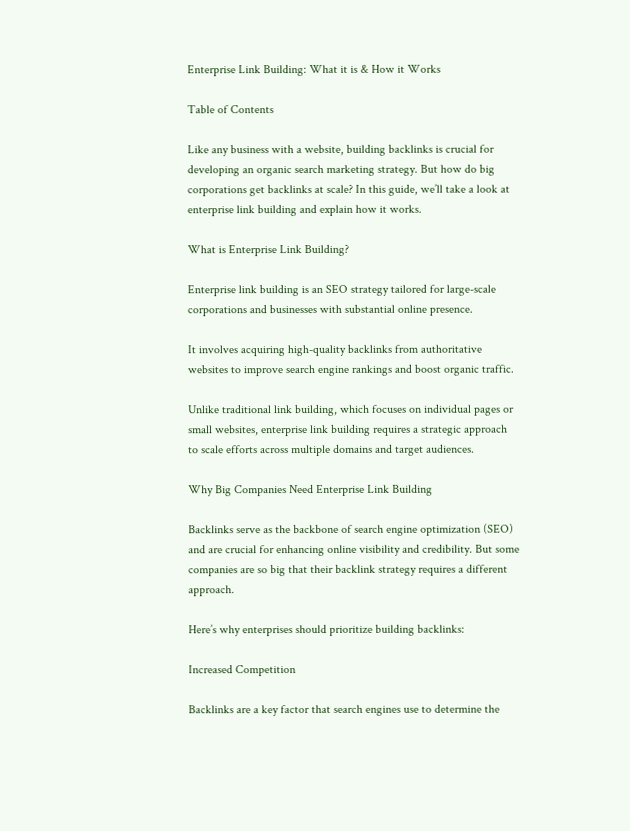Enterprise Link Building: What it is & How it Works

Table of Contents

Like any business with a website, building backlinks is crucial for developing an organic search marketing strategy. But how do big corporations get backlinks at scale? In this guide, we’ll take a look at enterprise link building and explain how it works.

What is Enterprise Link Building?

Enterprise link building is an SEO strategy tailored for large-scale corporations and businesses with substantial online presence.

It involves acquiring high-quality backlinks from authoritative websites to improve search engine rankings and boost organic traffic.

Unlike traditional link building, which focuses on individual pages or small websites, enterprise link building requires a strategic approach to scale efforts across multiple domains and target audiences.

Why Big Companies Need Enterprise Link Building

Backlinks serve as the backbone of search engine optimization (SEO) and are crucial for enhancing online visibility and credibility. But some companies are so big that their backlink strategy requires a different approach.

Here’s why enterprises should prioritize building backlinks:

Increased Competition

Backlinks are a key factor that search engines use to determine the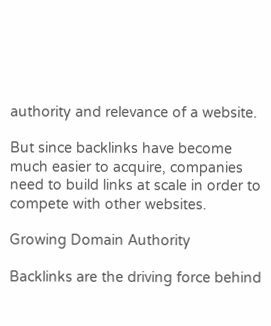authority and relevance of a website.

But since backlinks have become much easier to acquire, companies need to build links at scale in order to compete with other websites.

Growing Domain Authority

Backlinks are the driving force behind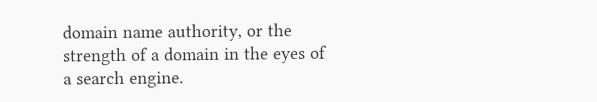domain name authority, or the strength of a domain in the eyes of a search engine.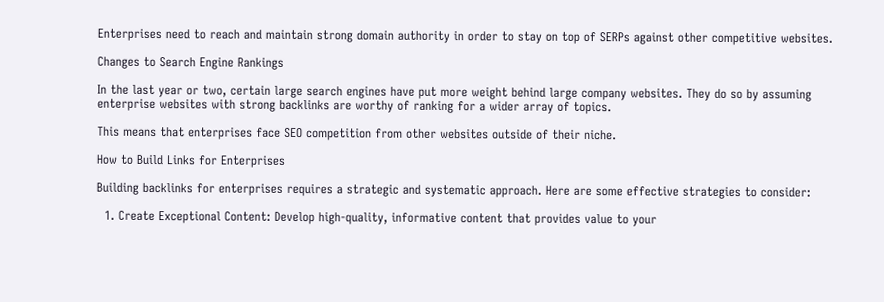Enterprises need to reach and maintain strong domain authority in order to stay on top of SERPs against other competitive websites.

Changes to Search Engine Rankings

In the last year or two, certain large search engines have put more weight behind large company websites. They do so by assuming enterprise websites with strong backlinks are worthy of ranking for a wider array of topics.

This means that enterprises face SEO competition from other websites outside of their niche.

How to Build Links for Enterprises

Building backlinks for enterprises requires a strategic and systematic approach. Here are some effective strategies to consider:

  1. Create Exceptional Content: Develop high-quality, informative content that provides value to your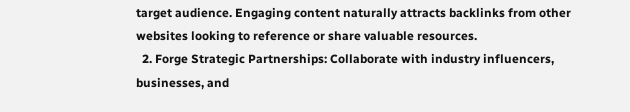target audience. Engaging content naturally attracts backlinks from other websites looking to reference or share valuable resources.
  2. Forge Strategic Partnerships: Collaborate with industry influencers, businesses, and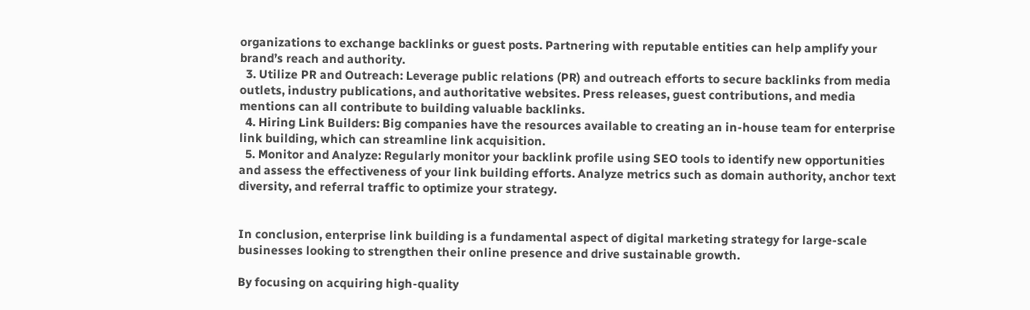organizations to exchange backlinks or guest posts. Partnering with reputable entities can help amplify your brand’s reach and authority.
  3. Utilize PR and Outreach: Leverage public relations (PR) and outreach efforts to secure backlinks from media outlets, industry publications, and authoritative websites. Press releases, guest contributions, and media mentions can all contribute to building valuable backlinks.
  4. Hiring Link Builders: Big companies have the resources available to creating an in-house team for enterprise link building, which can streamline link acquisition.
  5. Monitor and Analyze: Regularly monitor your backlink profile using SEO tools to identify new opportunities and assess the effectiveness of your link building efforts. Analyze metrics such as domain authority, anchor text diversity, and referral traffic to optimize your strategy.


In conclusion, enterprise link building is a fundamental aspect of digital marketing strategy for large-scale businesses looking to strengthen their online presence and drive sustainable growth.

By focusing on acquiring high-quality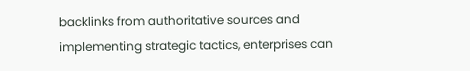backlinks from authoritative sources and implementing strategic tactics, enterprises can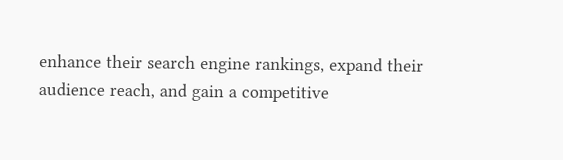enhance their search engine rankings, expand their audience reach, and gain a competitive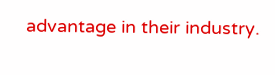advantage in their industry.